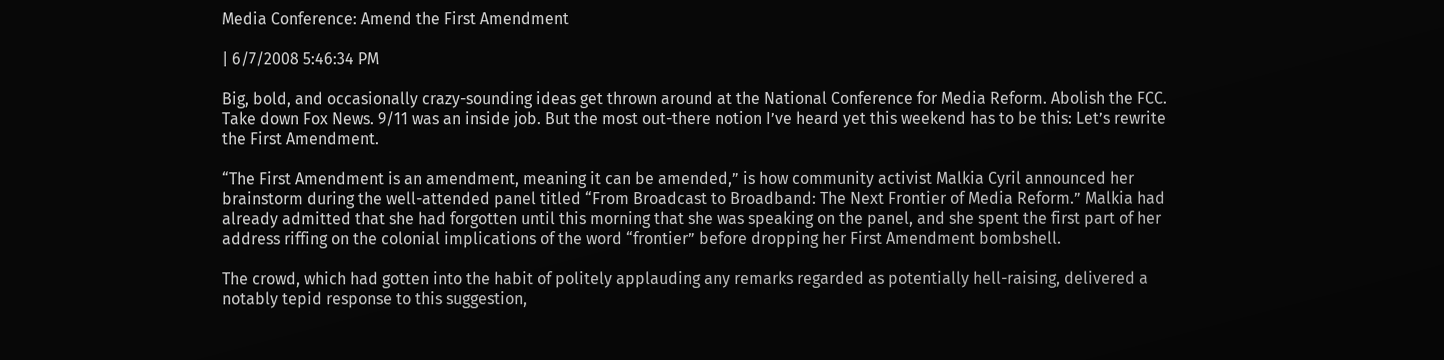Media Conference: Amend the First Amendment

| 6/7/2008 5:46:34 PM

Big, bold, and occasionally crazy-sounding ideas get thrown around at the National Conference for Media Reform. Abolish the FCC. Take down Fox News. 9/11 was an inside job. But the most out-there notion I’ve heard yet this weekend has to be this: Let’s rewrite the First Amendment.

“The First Amendment is an amendment, meaning it can be amended,” is how community activist Malkia Cyril announced her brainstorm during the well-attended panel titled “From Broadcast to Broadband: The Next Frontier of Media Reform.” Malkia had already admitted that she had forgotten until this morning that she was speaking on the panel, and she spent the first part of her address riffing on the colonial implications of the word “frontier” before dropping her First Amendment bombshell.

The crowd, which had gotten into the habit of politely applauding any remarks regarded as potentially hell-raising, delivered a notably tepid response to this suggestion,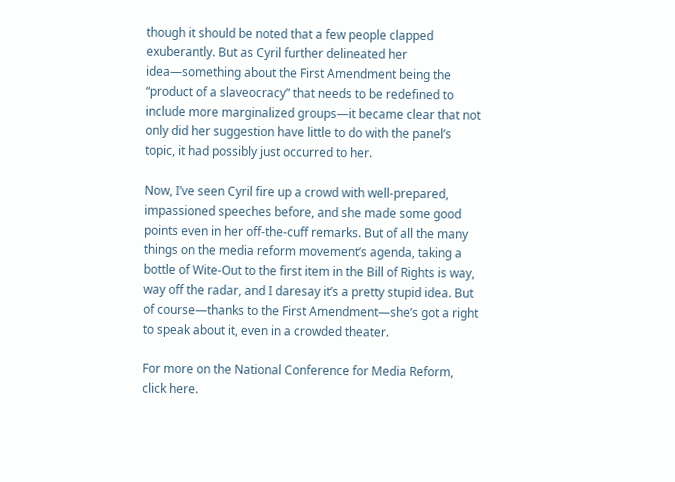though it should be noted that a few people clapped exuberantly. But as Cyril further delineated her idea—something about the First Amendment being the “product of a slaveocracy” that needs to be redefined to include more marginalized groups—it became clear that not only did her suggestion have little to do with the panel’s topic, it had possibly just occurred to her.

Now, I’ve seen Cyril fire up a crowd with well-prepared, impassioned speeches before, and she made some good points even in her off-the-cuff remarks. But of all the many things on the media reform movement’s agenda, taking a bottle of Wite-Out to the first item in the Bill of Rights is way, way off the radar, and I daresay it’s a pretty stupid idea. But of course—thanks to the First Amendment—she’s got a right to speak about it, even in a crowded theater.

For more on the National Conference for Media Reform, click here.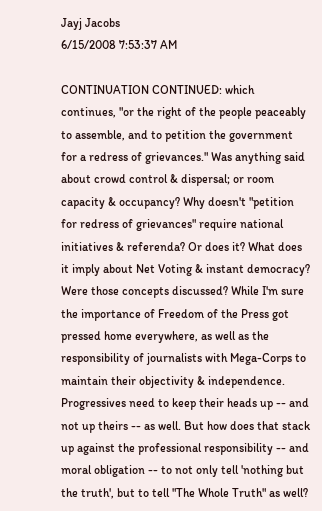Jayj Jacobs
6/15/2008 7:53:37 AM

CONTINUATION CONTINUED: which continues, "or the right of the people peaceably to assemble, and to petition the government for a redress of grievances." Was anything said about crowd control & dispersal; or room capacity & occupancy? Why doesn't "petition for redress of grievances" require national initiatives & referenda? Or does it? What does it imply about Net Voting & instant democracy? Were those concepts discussed? While I'm sure the importance of Freedom of the Press got pressed home everywhere, as well as the responsibility of journalists with Mega-Corps to maintain their objectivity & independence. Progressives need to keep their heads up -- and not up theirs -- as well. But how does that stack up against the professional responsibility -- and moral obligation -- to not only tell 'nothing but the truth', but to tell "The Whole Truth" as well?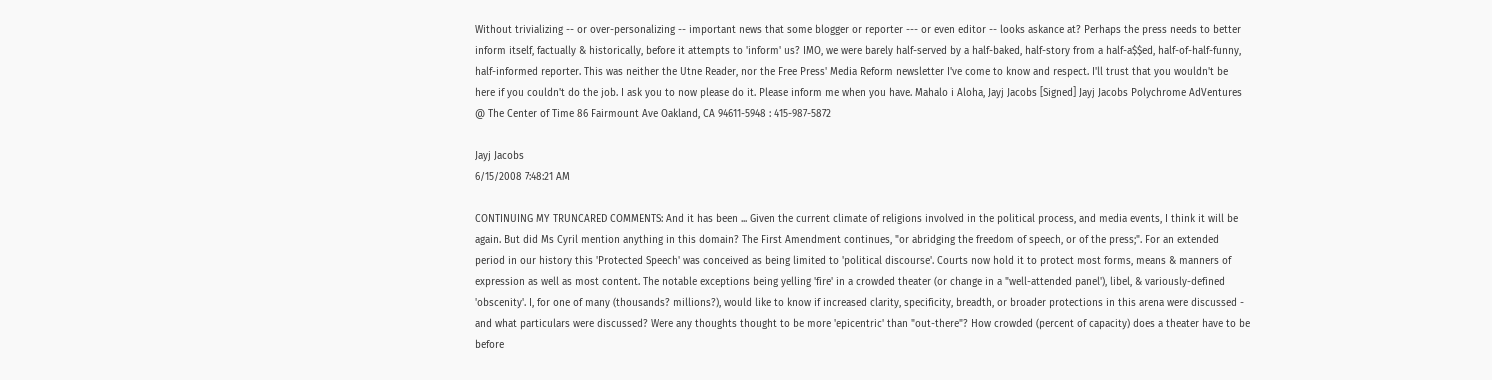Without trivializing -- or over-personalizing -- important news that some blogger or reporter --- or even editor -- looks askance at? Perhaps the press needs to better inform itself, factually & historically, before it attempts to 'inform' us? IMO, we were barely half-served by a half-baked, half-story from a half-a$$ed, half-of-half-funny, half-informed reporter. This was neither the Utne Reader, nor the Free Press' Media Reform newsletter I've come to know and respect. I'll trust that you wouldn't be here if you couldn't do the job. I ask you to now please do it. Please inform me when you have. Mahalo i Aloha, Jayj Jacobs [Signed] Jayj Jacobs Polychrome AdVentures @ The Center of Time 86 Fairmount Ave Oakland, CA 94611-5948 : 415-987-5872

Jayj Jacobs
6/15/2008 7:48:21 AM

CONTINUING MY TRUNCARED COMMENTS: And it has been ... Given the current climate of religions involved in the political process, and media events, I think it will be again. But did Ms Cyril mention anything in this domain? The First Amendment continues, "or abridging the freedom of speech, or of the press;". For an extended period in our history this 'Protected Speech' was conceived as being limited to 'political discourse'. Courts now hold it to protect most forms, means & manners of expression as well as most content. The notable exceptions being yelling 'fire' in a crowded theater (or change in a "well-attended panel'), libel, & variously-defined 'obscenity'. I, for one of many (thousands? millions?), would like to know if increased clarity, specificity, breadth, or broader protections in this arena were discussed - and what particulars were discussed? Were any thoughts thought to be more 'epicentric' than "out-there"? How crowded (percent of capacity) does a theater have to be before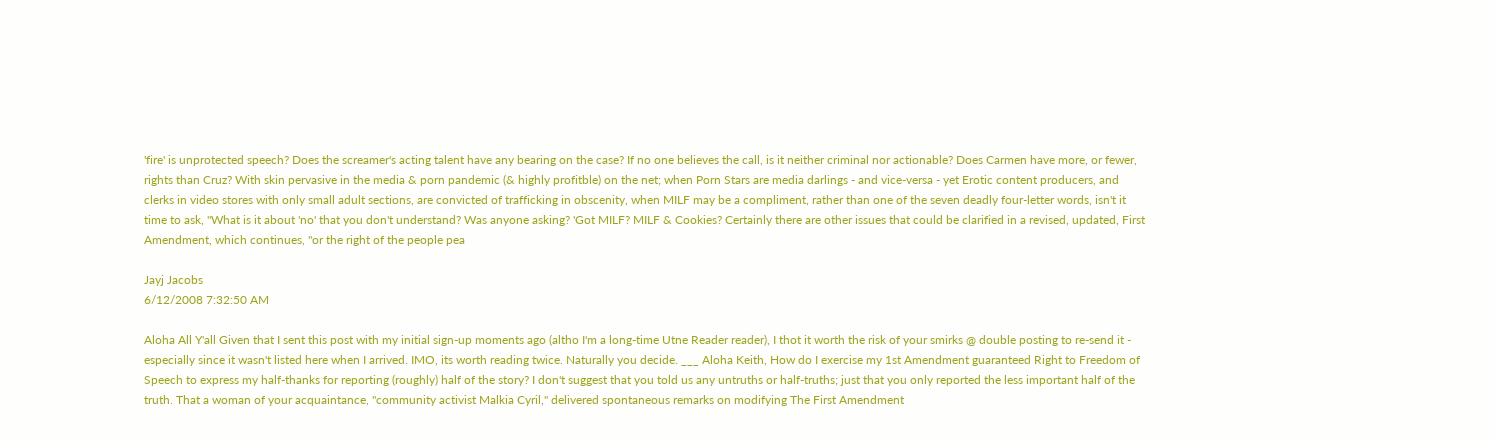'fire' is unprotected speech? Does the screamer's acting talent have any bearing on the case? If no one believes the call, is it neither criminal nor actionable? Does Carmen have more, or fewer, rights than Cruz? With skin pervasive in the media & porn pandemic (& highly profitble) on the net; when Porn Stars are media darlings - and vice-versa - yet Erotic content producers, and clerks in video stores with only small adult sections, are convicted of trafficking in obscenity, when MILF may be a compliment, rather than one of the seven deadly four-letter words, isn't it time to ask, "What is it about 'no' that you don't understand? Was anyone asking? 'Got MILF? MILF & Cookies? Certainly there are other issues that could be clarified in a revised, updated, First Amendment, which continues, "or the right of the people pea

Jayj Jacobs
6/12/2008 7:32:50 AM

Aloha All Y'all Given that I sent this post with my initial sign-up moments ago (altho I'm a long-time Utne Reader reader), I thot it worth the risk of your smirks @ double posting to re-send it - especially since it wasn't listed here when I arrived. IMO, its worth reading twice. Naturally you decide. ___ Aloha Keith, How do I exercise my 1st Amendment guaranteed Right to Freedom of Speech to express my half-thanks for reporting (roughly) half of the story? I don't suggest that you told us any untruths or half-truths; just that you only reported the less important half of the truth. That a woman of your acquaintance, "community activist Malkia Cyril," delivered spontaneous remarks on modifying The First Amendment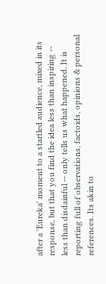after a 'Eureka' moment to a startled audience, mixed in its response, but that you find the idea less than inspiring -- less than disdainful -- only tells us what happened. It is reporting full of observations, factoids, opinions & personal references. Its akin to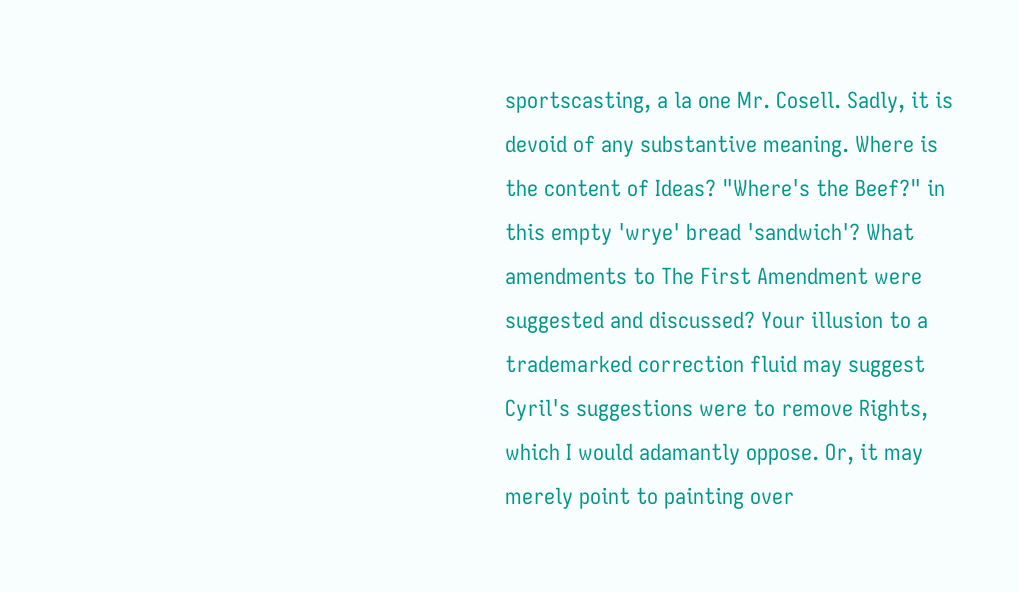sportscasting, a la one Mr. Cosell. Sadly, it is devoid of any substantive meaning. Where is the content of Ideas? "Where's the Beef?" in this empty 'wrye' bread 'sandwich'? What amendments to The First Amendment were suggested and discussed? Your illusion to a trademarked correction fluid may suggest Cyril's suggestions were to remove Rights, which I would adamantly oppose. Or, it may merely point to painting over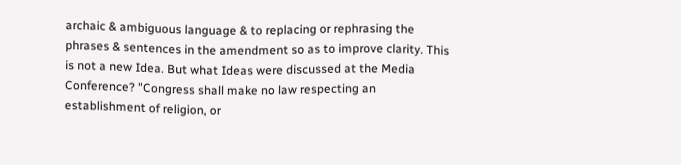archaic & ambiguous language & to replacing or rephrasing the phrases & sentences in the amendment so as to improve clarity. This is not a new Idea. But what Ideas were discussed at the Media Conference? "Congress shall make no law respecting an establishment of religion, or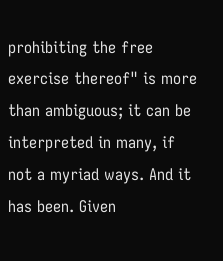prohibiting the free exercise thereof" is more than ambiguous; it can be interpreted in many, if not a myriad ways. And it has been. Given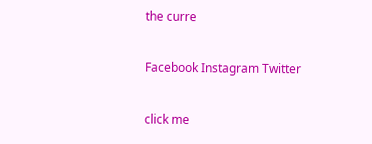the curre

Facebook Instagram Twitter

click me